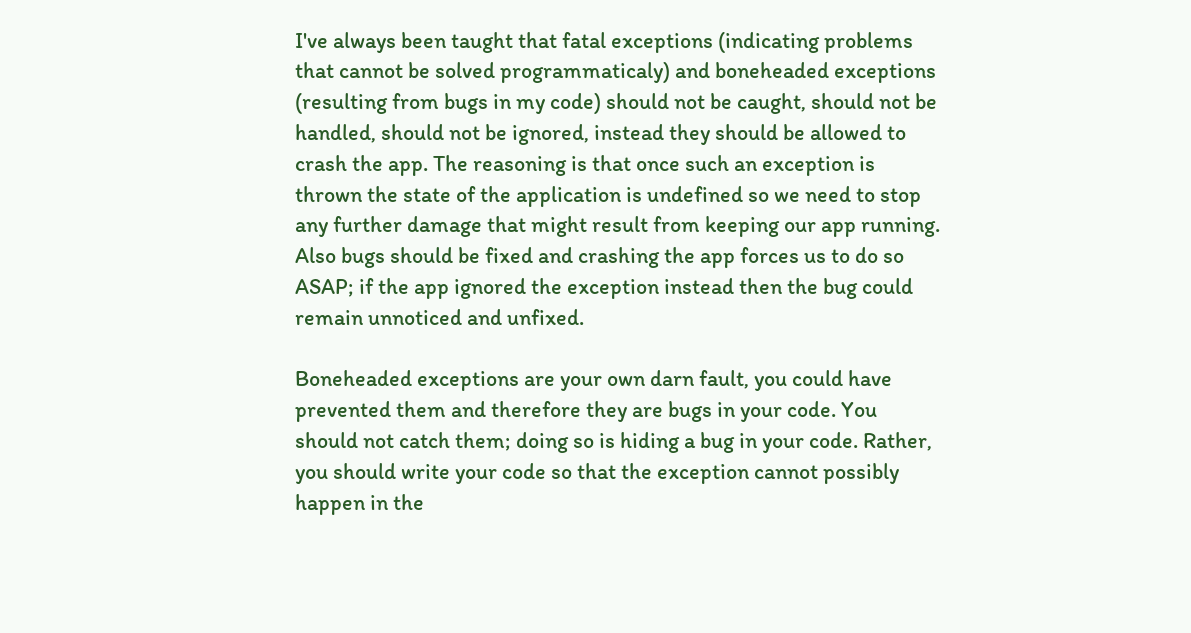I've always been taught that fatal exceptions (indicating problems that cannot be solved programmaticaly) and boneheaded exceptions (resulting from bugs in my code) should not be caught, should not be handled, should not be ignored, instead they should be allowed to crash the app. The reasoning is that once such an exception is thrown the state of the application is undefined so we need to stop any further damage that might result from keeping our app running. Also bugs should be fixed and crashing the app forces us to do so ASAP; if the app ignored the exception instead then the bug could remain unnoticed and unfixed.

Boneheaded exceptions are your own darn fault, you could have prevented them and therefore they are bugs in your code. You should not catch them; doing so is hiding a bug in your code. Rather, you should write your code so that the exception cannot possibly happen in the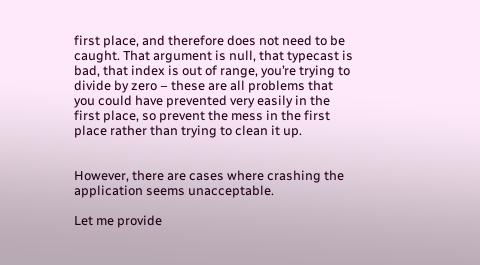first place, and therefore does not need to be caught. That argument is null, that typecast is bad, that index is out of range, you’re trying to divide by zero – these are all problems that you could have prevented very easily in the first place, so prevent the mess in the first place rather than trying to clean it up.


However, there are cases where crashing the application seems unacceptable.

Let me provide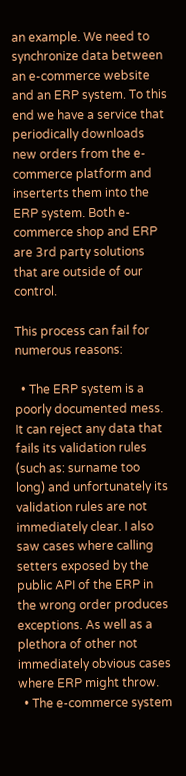an example. We need to synchronize data between an e-commerce website and an ERP system. To this end we have a service that periodically downloads new orders from the e-commerce platform and inserterts them into the ERP system. Both e-commerce shop and ERP are 3rd party solutions that are outside of our control.

This process can fail for numerous reasons:

  • The ERP system is a poorly documented mess. It can reject any data that fails its validation rules (such as: surname too long) and unfortunately its validation rules are not immediately clear. I also saw cases where calling setters exposed by the public API of the ERP in the wrong order produces exceptions. As well as a plethora of other not immediately obvious cases where ERP might throw.
  • The e-commerce system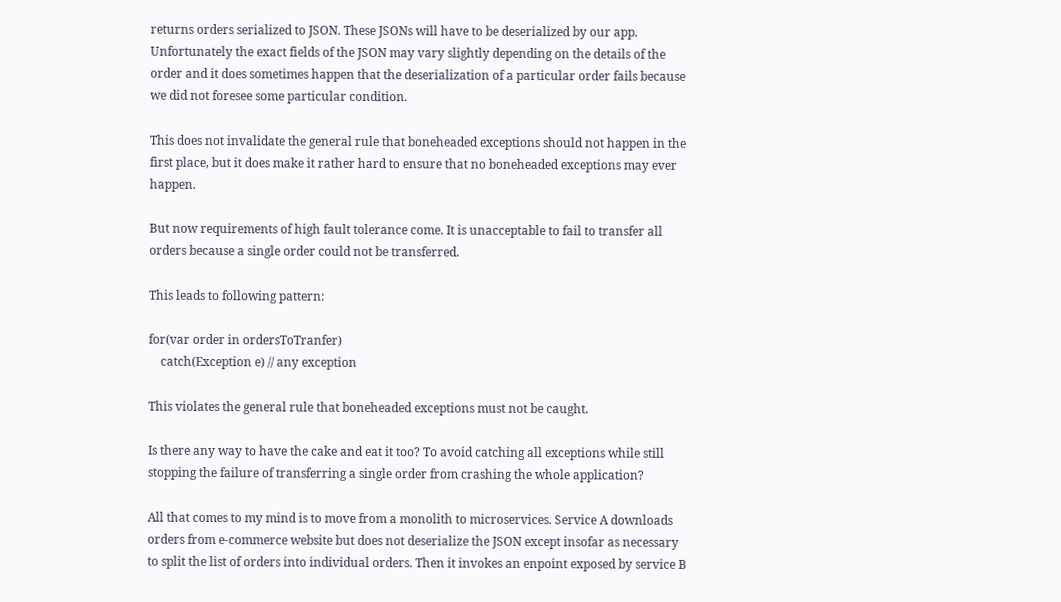returns orders serialized to JSON. These JSONs will have to be deserialized by our app. Unfortunately the exact fields of the JSON may vary slightly depending on the details of the order and it does sometimes happen that the deserialization of a particular order fails because we did not foresee some particular condition.

This does not invalidate the general rule that boneheaded exceptions should not happen in the first place, but it does make it rather hard to ensure that no boneheaded exceptions may ever happen.

But now requirements of high fault tolerance come. It is unacceptable to fail to transfer all orders because a single order could not be transferred.

This leads to following pattern:

for(var order in ordersToTranfer)
    catch(Exception e) // any exception

This violates the general rule that boneheaded exceptions must not be caught.

Is there any way to have the cake and eat it too? To avoid catching all exceptions while still stopping the failure of transferring a single order from crashing the whole application?

All that comes to my mind is to move from a monolith to microservices. Service A downloads orders from e-commerce website but does not deserialize the JSON except insofar as necessary to split the list of orders into individual orders. Then it invokes an enpoint exposed by service B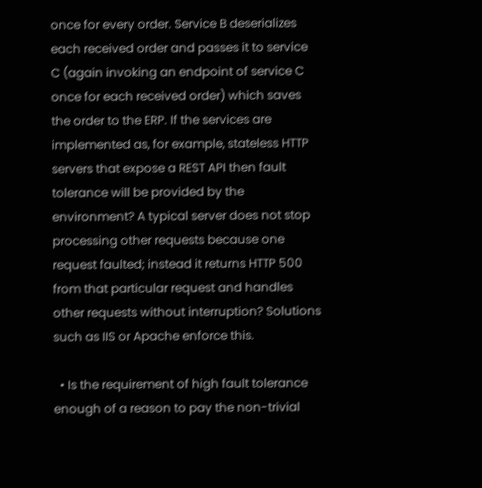once for every order. Service B deserializes each received order and passes it to service C (again invoking an endpoint of service C once for each received order) which saves the order to the ERP. If the services are implemented as, for example, stateless HTTP servers that expose a REST API then fault tolerance will be provided by the environment? A typical server does not stop processing other requests because one request faulted; instead it returns HTTP 500 from that particular request and handles other requests without interruption? Solutions such as IIS or Apache enforce this.

  • Is the requirement of high fault tolerance enough of a reason to pay the non-trivial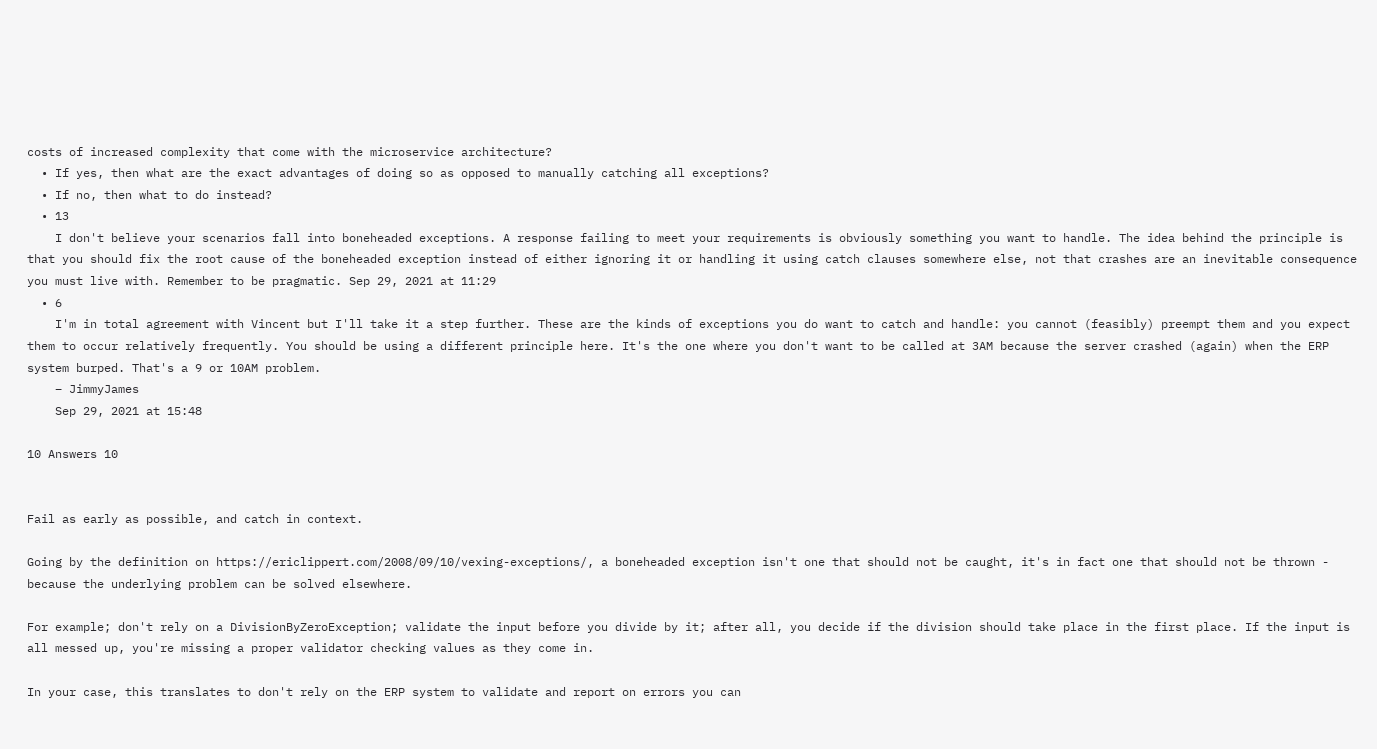costs of increased complexity that come with the microservice architecture?
  • If yes, then what are the exact advantages of doing so as opposed to manually catching all exceptions?
  • If no, then what to do instead?
  • 13
    I don't believe your scenarios fall into boneheaded exceptions. A response failing to meet your requirements is obviously something you want to handle. The idea behind the principle is that you should fix the root cause of the boneheaded exception instead of either ignoring it or handling it using catch clauses somewhere else, not that crashes are an inevitable consequence you must live with. Remember to be pragmatic. Sep 29, 2021 at 11:29
  • 6
    I'm in total agreement with Vincent but I'll take it a step further. These are the kinds of exceptions you do want to catch and handle: you cannot (feasibly) preempt them and you expect them to occur relatively frequently. You should be using a different principle here. It's the one where you don't want to be called at 3AM because the server crashed (again) when the ERP system burped. That's a 9 or 10AM problem.
    – JimmyJames
    Sep 29, 2021 at 15:48

10 Answers 10


Fail as early as possible, and catch in context.

Going by the definition on https://ericlippert.com/2008/09/10/vexing-exceptions/, a boneheaded exception isn't one that should not be caught, it's in fact one that should not be thrown - because the underlying problem can be solved elsewhere.

For example; don't rely on a DivisionByZeroException; validate the input before you divide by it; after all, you decide if the division should take place in the first place. If the input is all messed up, you're missing a proper validator checking values as they come in.

In your case, this translates to don't rely on the ERP system to validate and report on errors you can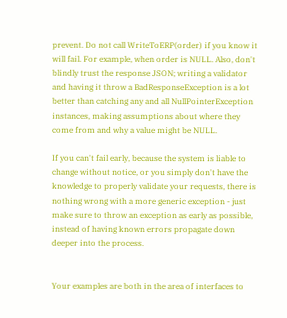prevent. Do not call WriteToERP(order) if you know it will fail. For example, when order is NULL. Also, don't blindly trust the response JSON; writing a validator and having it throw a BadResponseException is a lot better than catching any and all NullPointerException instances, making assumptions about where they come from and why a value might be NULL.

If you can't fail early, because the system is liable to change without notice, or you simply don't have the knowledge to properly validate your requests, there is nothing wrong with a more generic exception - just make sure to throw an exception as early as possible, instead of having known errors propagate down deeper into the process.


Your examples are both in the area of interfaces to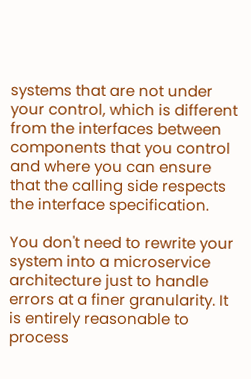systems that are not under your control, which is different from the interfaces between components that you control and where you can ensure that the calling side respects the interface specification.

You don't need to rewrite your system into a microservice architecture just to handle errors at a finer granularity. It is entirely reasonable to process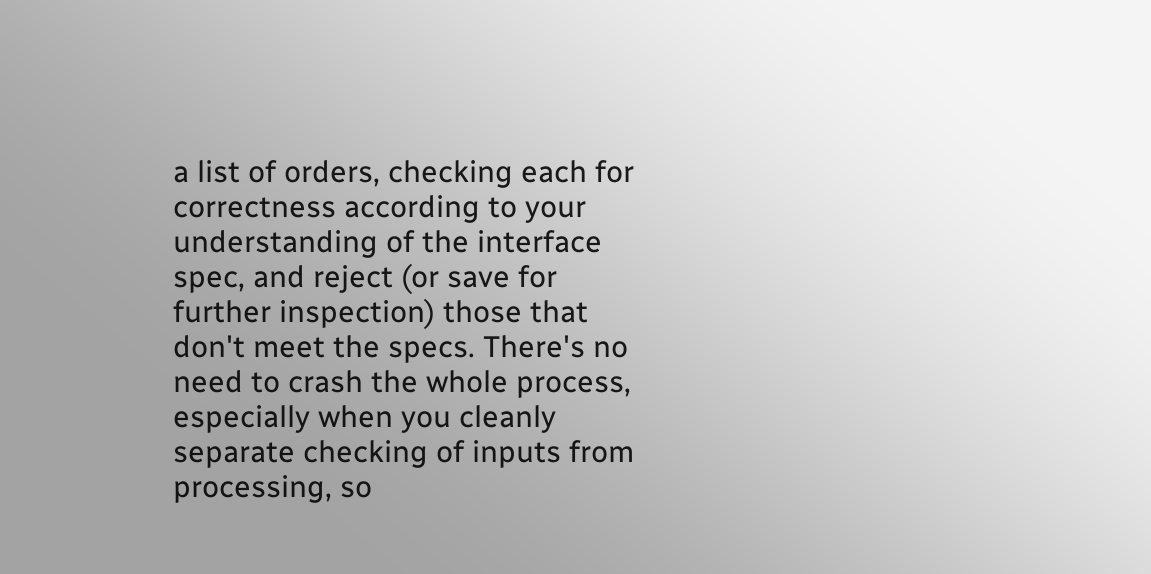a list of orders, checking each for correctness according to your understanding of the interface spec, and reject (or save for further inspection) those that don't meet the specs. There's no need to crash the whole process, especially when you cleanly separate checking of inputs from processing, so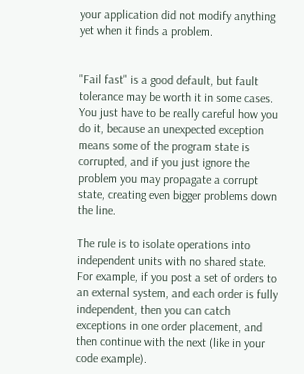your application did not modify anything yet when it finds a problem.


"Fail fast" is a good default, but fault tolerance may be worth it in some cases. You just have to be really careful how you do it, because an unexpected exception means some of the program state is corrupted, and if you just ignore the problem you may propagate a corrupt state, creating even bigger problems down the line.

The rule is to isolate operations into independent units with no shared state. For example, if you post a set of orders to an external system, and each order is fully independent, then you can catch exceptions in one order placement, and then continue with the next (like in your code example).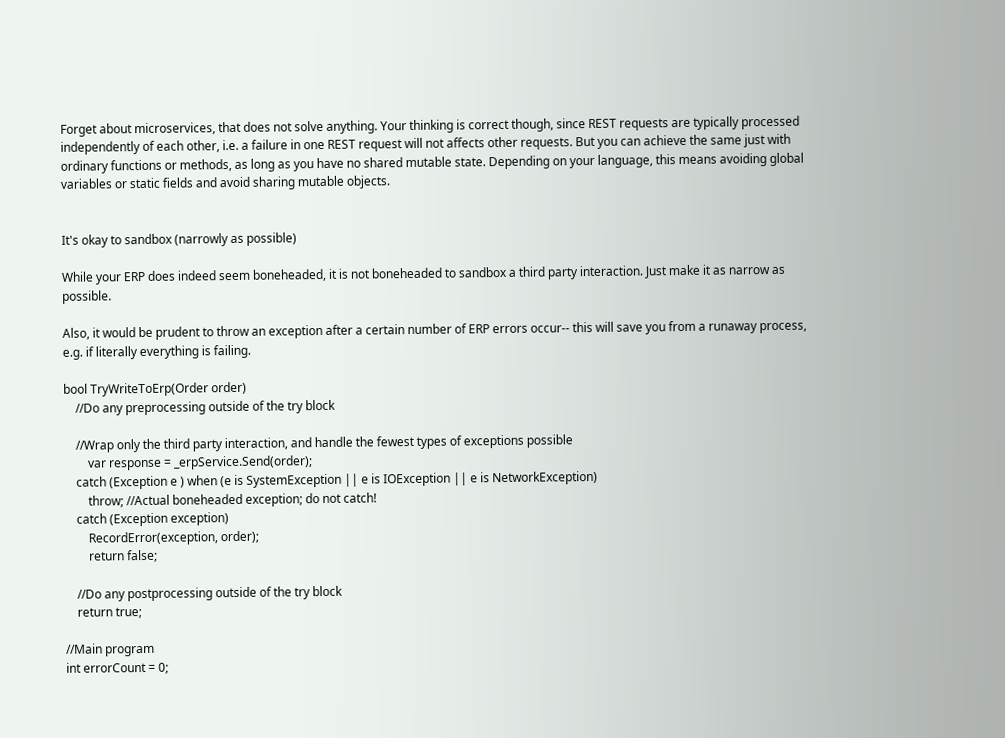Forget about microservices, that does not solve anything. Your thinking is correct though, since REST requests are typically processed independently of each other, i.e. a failure in one REST request will not affects other requests. But you can achieve the same just with ordinary functions or methods, as long as you have no shared mutable state. Depending on your language, this means avoiding global variables or static fields and avoid sharing mutable objects.


It's okay to sandbox (narrowly as possible)

While your ERP does indeed seem boneheaded, it is not boneheaded to sandbox a third party interaction. Just make it as narrow as possible.

Also, it would be prudent to throw an exception after a certain number of ERP errors occur-- this will save you from a runaway process, e.g. if literally everything is failing.

bool TryWriteToErp(Order order)
    //Do any preprocessing outside of the try block

    //Wrap only the third party interaction, and handle the fewest types of exceptions possible
        var response = _erpService.Send(order);
    catch (Exception e ) when (e is SystemException || e is IOException || e is NetworkException)
        throw; //Actual boneheaded exception; do not catch!
    catch (Exception exception)
        RecordError(exception, order);
        return false;

    //Do any postprocessing outside of the try block
    return true;

//Main program
int errorCount = 0;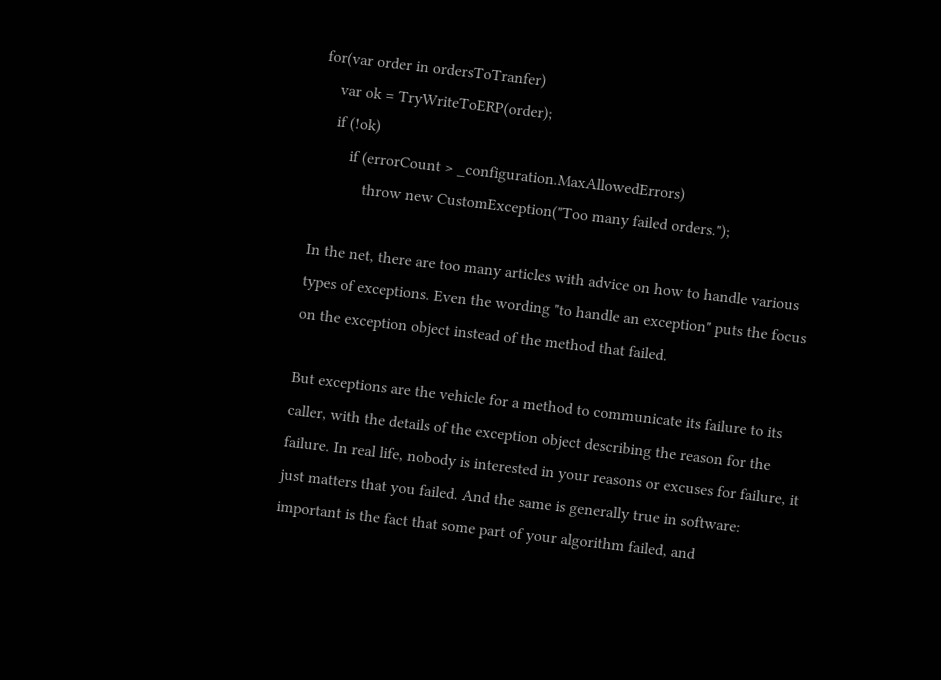for(var order in ordersToTranfer)
    var ok = TryWriteToERP(order);
    if (!ok)
        if (errorCount > _configuration.MaxAllowedErrors)
            throw new CustomException("Too many failed orders.");

In the net, there are too many articles with advice on how to handle various types of exceptions. Even the wording "to handle an exception" puts the focus on the exception object instead of the method that failed.

But exceptions are the vehicle for a method to communicate its failure to its caller, with the details of the exception object describing the reason for the failure. In real life, nobody is interested in your reasons or excuses for failure, it just matters that you failed. And the same is generally true in software: important is the fact that some part of your algorithm failed, and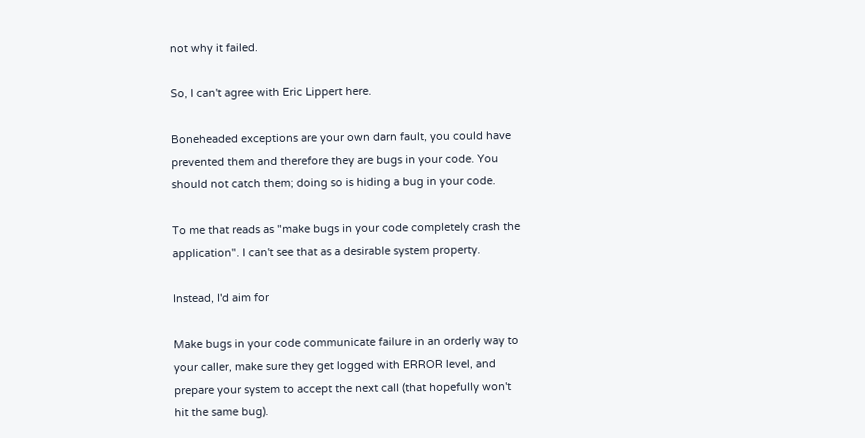not why it failed.

So, I can't agree with Eric Lippert here.

Boneheaded exceptions are your own darn fault, you could have prevented them and therefore they are bugs in your code. You should not catch them; doing so is hiding a bug in your code.

To me that reads as "make bugs in your code completely crash the application". I can't see that as a desirable system property.

Instead, I'd aim for

Make bugs in your code communicate failure in an orderly way to your caller, make sure they get logged with ERROR level, and prepare your system to accept the next call (that hopefully won't hit the same bug).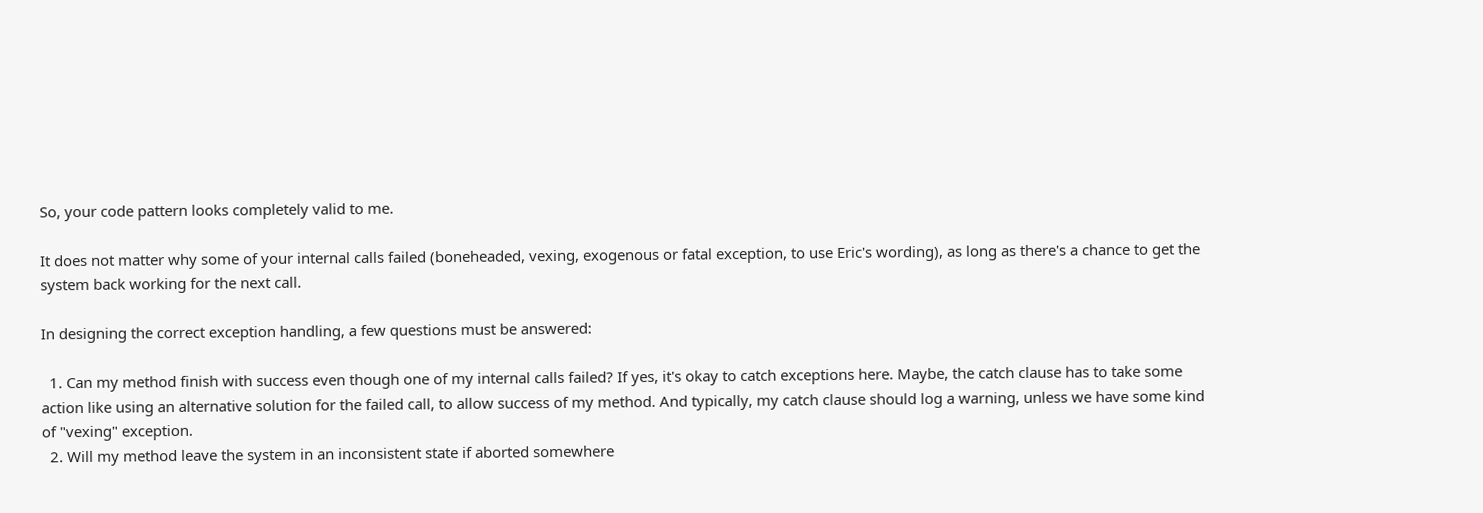So, your code pattern looks completely valid to me.

It does not matter why some of your internal calls failed (boneheaded, vexing, exogenous or fatal exception, to use Eric's wording), as long as there's a chance to get the system back working for the next call.

In designing the correct exception handling, a few questions must be answered:

  1. Can my method finish with success even though one of my internal calls failed? If yes, it's okay to catch exceptions here. Maybe, the catch clause has to take some action like using an alternative solution for the failed call, to allow success of my method. And typically, my catch clause should log a warning, unless we have some kind of "vexing" exception.
  2. Will my method leave the system in an inconsistent state if aborted somewhere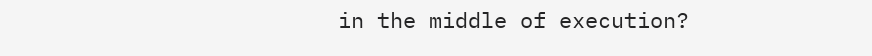in the middle of execution?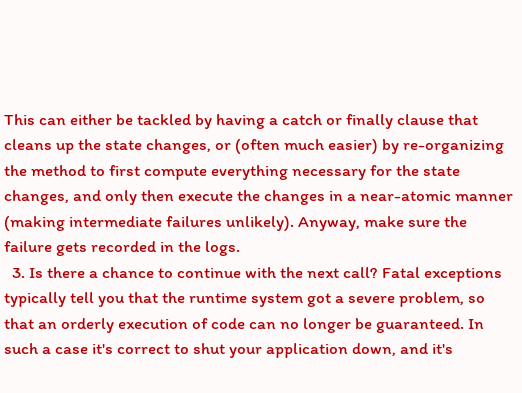This can either be tackled by having a catch or finally clause that cleans up the state changes, or (often much easier) by re-organizing the method to first compute everything necessary for the state changes, and only then execute the changes in a near-atomic manner (making intermediate failures unlikely). Anyway, make sure the failure gets recorded in the logs.
  3. Is there a chance to continue with the next call? Fatal exceptions typically tell you that the runtime system got a severe problem, so that an orderly execution of code can no longer be guaranteed. In such a case it's correct to shut your application down, and it's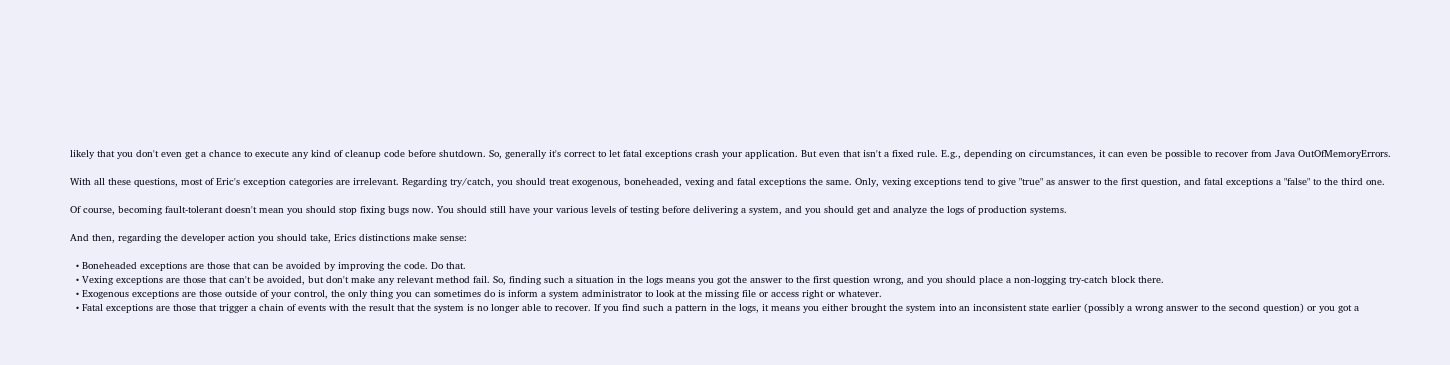likely that you don't even get a chance to execute any kind of cleanup code before shutdown. So, generally it's correct to let fatal exceptions crash your application. But even that isn't a fixed rule. E.g., depending on circumstances, it can even be possible to recover from Java OutOfMemoryErrors.

With all these questions, most of Eric's exception categories are irrelevant. Regarding try/catch, you should treat exogenous, boneheaded, vexing and fatal exceptions the same. Only, vexing exceptions tend to give "true" as answer to the first question, and fatal exceptions a "false" to the third one.

Of course, becoming fault-tolerant doesn't mean you should stop fixing bugs now. You should still have your various levels of testing before delivering a system, and you should get and analyze the logs of production systems.

And then, regarding the developer action you should take, Erics distinctions make sense:

  • Boneheaded exceptions are those that can be avoided by improving the code. Do that.
  • Vexing exceptions are those that can't be avoided, but don't make any relevant method fail. So, finding such a situation in the logs means you got the answer to the first question wrong, and you should place a non-logging try-catch block there.
  • Exogenous exceptions are those outside of your control, the only thing you can sometimes do is inform a system administrator to look at the missing file or access right or whatever.
  • Fatal exceptions are those that trigger a chain of events with the result that the system is no longer able to recover. If you find such a pattern in the logs, it means you either brought the system into an inconsistent state earlier (possibly a wrong answer to the second question) or you got a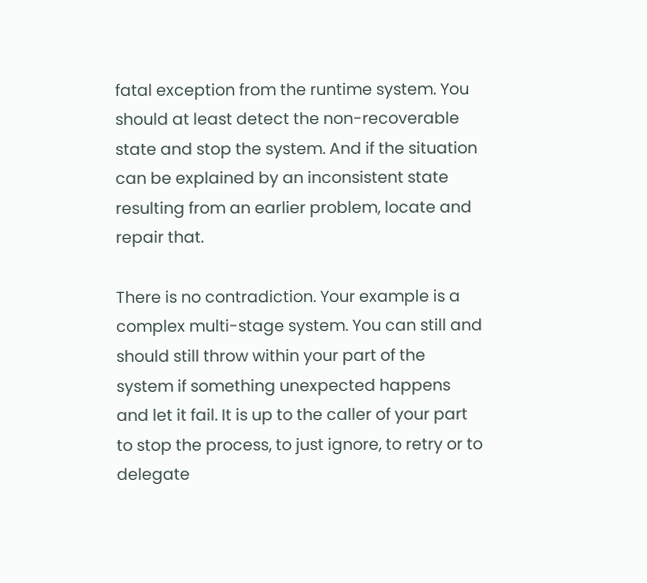fatal exception from the runtime system. You should at least detect the non-recoverable state and stop the system. And if the situation can be explained by an inconsistent state resulting from an earlier problem, locate and repair that.

There is no contradiction. Your example is a complex multi-stage system. You can still and should still throw within your part of the system if something unexpected happens and let it fail. It is up to the caller of your part to stop the process, to just ignore, to retry or to delegate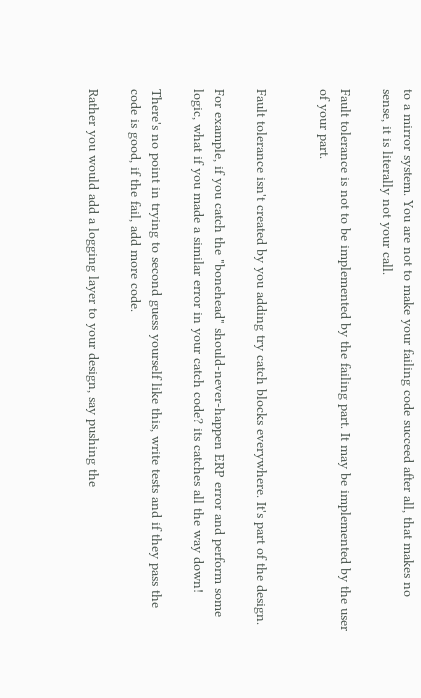to a mirror system. You are not to make your failing code succeed after all, that makes no sense, it is literally not your call.

Fault tolerance is not to be implemented by the failing part. It may be implemented by the user of your part.


Fault tolerance isn't created by you adding try catch blocks everywhere. It's part of the design.

For example, if you catch the "bonehead" should-never-happen ERP error and perform some logic, what if you made a similar error in your catch code? its catches all the way down!

There's no point in trying to second guess yourself like this, write tests and if they pass the code is good, if the fail, add more code.

Rather you would add a logging layer to your design, say pushing the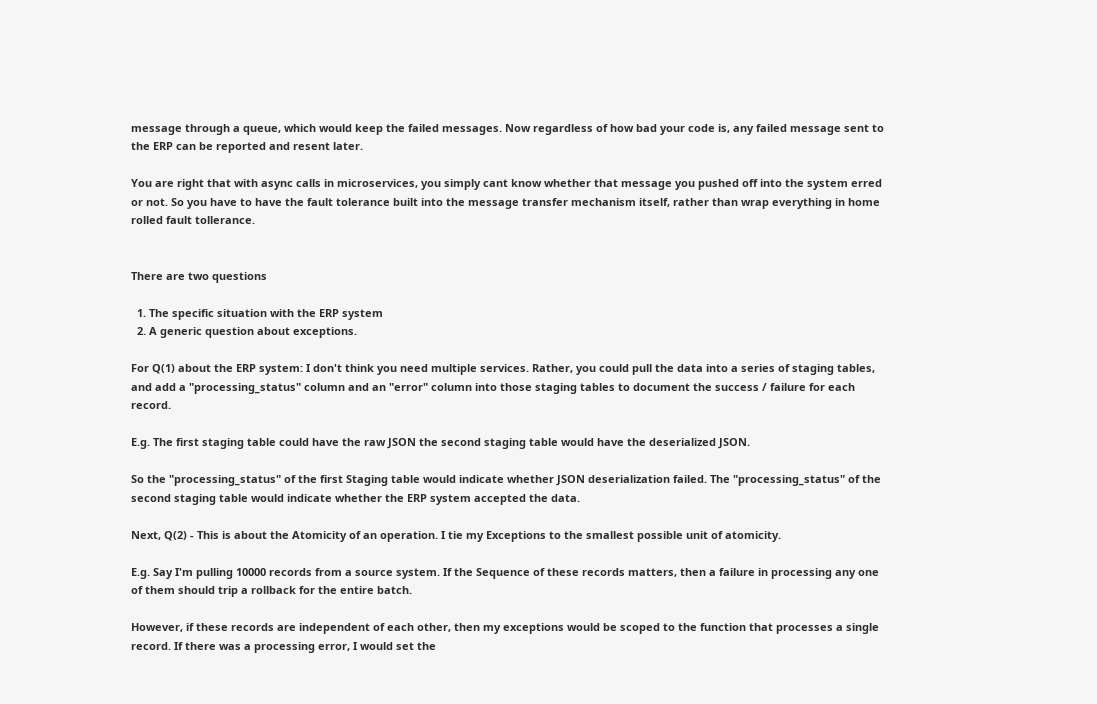message through a queue, which would keep the failed messages. Now regardless of how bad your code is, any failed message sent to the ERP can be reported and resent later.

You are right that with async calls in microservices, you simply cant know whether that message you pushed off into the system erred or not. So you have to have the fault tolerance built into the message transfer mechanism itself, rather than wrap everything in home rolled fault tollerance.


There are two questions

  1. The specific situation with the ERP system
  2. A generic question about exceptions.

For Q(1) about the ERP system: I don't think you need multiple services. Rather, you could pull the data into a series of staging tables, and add a "processing_status" column and an "error" column into those staging tables to document the success / failure for each record.

E.g. The first staging table could have the raw JSON the second staging table would have the deserialized JSON.

So the "processing_status" of the first Staging table would indicate whether JSON deserialization failed. The "processing_status" of the second staging table would indicate whether the ERP system accepted the data.

Next, Q(2) - This is about the Atomicity of an operation. I tie my Exceptions to the smallest possible unit of atomicity.

E.g. Say I'm pulling 10000 records from a source system. If the Sequence of these records matters, then a failure in processing any one of them should trip a rollback for the entire batch.

However, if these records are independent of each other, then my exceptions would be scoped to the function that processes a single record. If there was a processing error, I would set the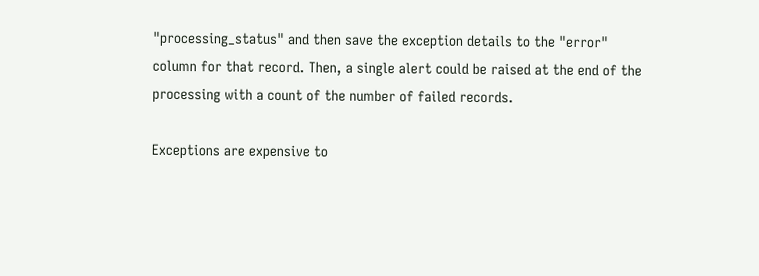"processing_status" and then save the exception details to the "error" column for that record. Then, a single alert could be raised at the end of the processing with a count of the number of failed records.

Exceptions are expensive to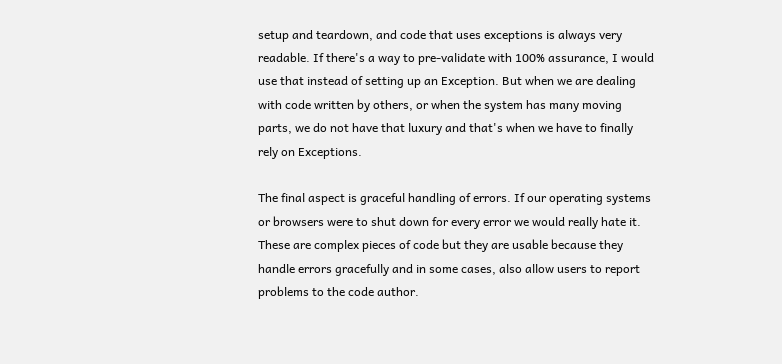setup and teardown, and code that uses exceptions is always very readable. If there's a way to pre-validate with 100% assurance, I would use that instead of setting up an Exception. But when we are dealing with code written by others, or when the system has many moving parts, we do not have that luxury and that's when we have to finally rely on Exceptions.

The final aspect is graceful handling of errors. If our operating systems or browsers were to shut down for every error we would really hate it. These are complex pieces of code but they are usable because they handle errors gracefully and in some cases, also allow users to report problems to the code author.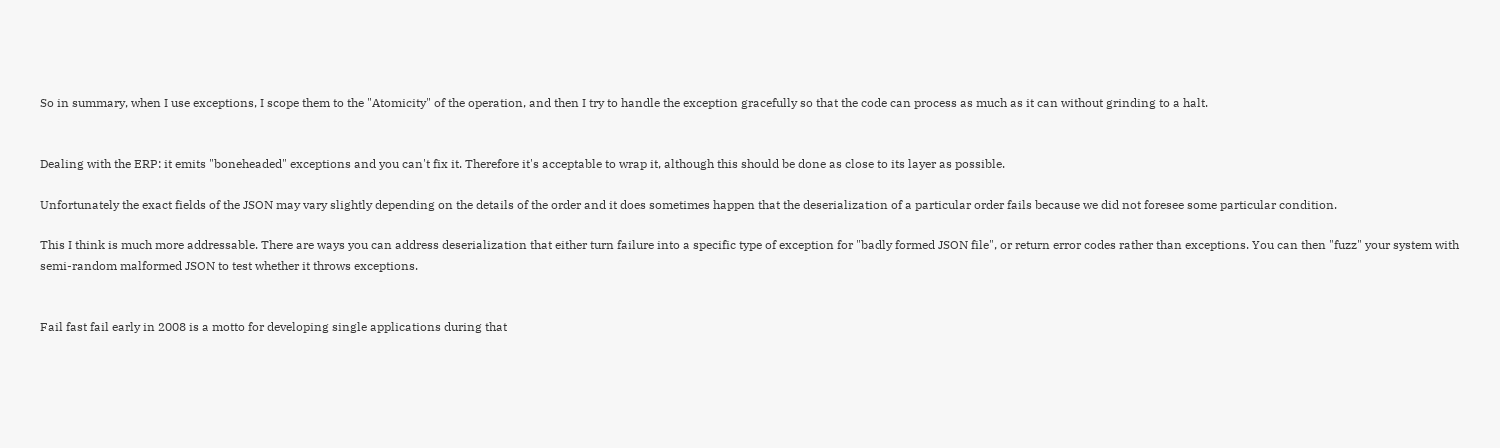So in summary, when I use exceptions, I scope them to the "Atomicity" of the operation, and then I try to handle the exception gracefully so that the code can process as much as it can without grinding to a halt.


Dealing with the ERP: it emits "boneheaded" exceptions and you can't fix it. Therefore it's acceptable to wrap it, although this should be done as close to its layer as possible.

Unfortunately the exact fields of the JSON may vary slightly depending on the details of the order and it does sometimes happen that the deserialization of a particular order fails because we did not foresee some particular condition.

This I think is much more addressable. There are ways you can address deserialization that either turn failure into a specific type of exception for "badly formed JSON file", or return error codes rather than exceptions. You can then "fuzz" your system with semi-random malformed JSON to test whether it throws exceptions.


Fail fast fail early in 2008 is a motto for developing single applications during that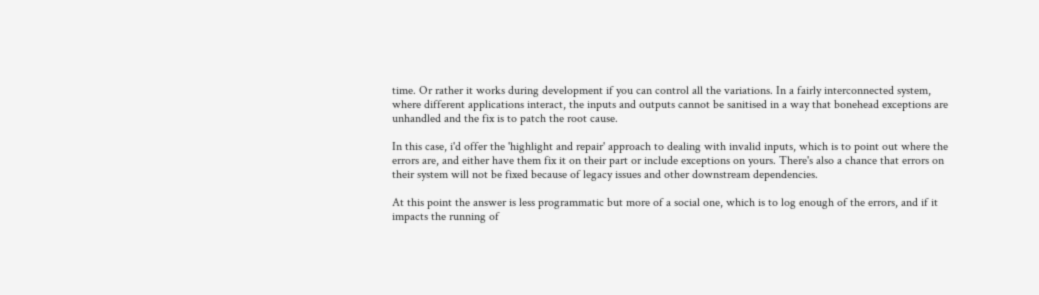time. Or rather it works during development if you can control all the variations. In a fairly interconnected system, where different applications interact, the inputs and outputs cannot be sanitised in a way that bonehead exceptions are unhandled and the fix is to patch the root cause.

In this case, i'd offer the 'highlight and repair' approach to dealing with invalid inputs, which is to point out where the errors are, and either have them fix it on their part or include exceptions on yours. There's also a chance that errors on their system will not be fixed because of legacy issues and other downstream dependencies.

At this point the answer is less programmatic but more of a social one, which is to log enough of the errors, and if it impacts the running of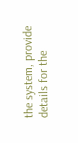the system, provide details for the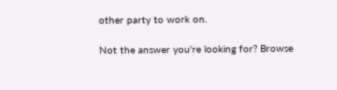other party to work on.

Not the answer you're looking for? Browse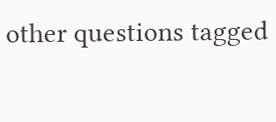other questions tagged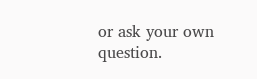or ask your own question.